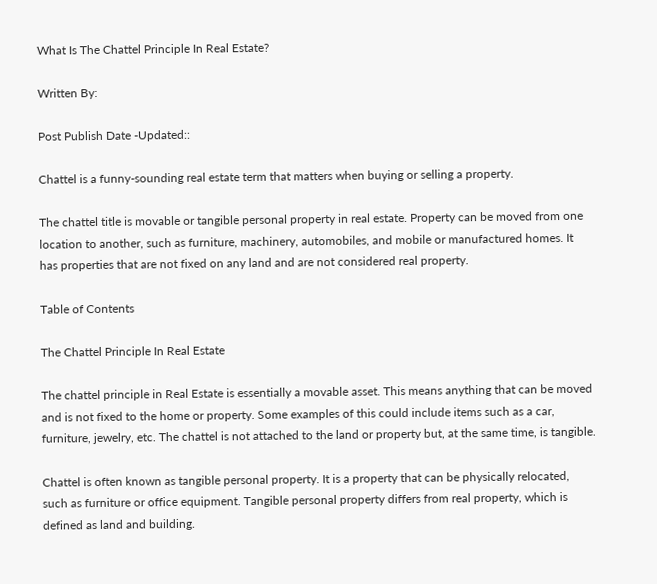What Is The Chattel Principle In Real Estate?

Written By:

Post Publish Date -Updated::

Chattel is a funny-sounding real estate term that matters when buying or selling a property.

The chattel title is movable or tangible personal property in real estate. Property can be moved from one location to another, such as furniture, machinery, automobiles, and mobile or manufactured homes. It has properties that are not fixed on any land and are not considered real property.

Table of Contents

The Chattel Principle In Real Estate

The chattel principle in Real Estate is essentially a movable asset. This means anything that can be moved and is not fixed to the home or property. Some examples of this could include items such as a car, furniture, jewelry, etc. The chattel is not attached to the land or property but, at the same time, is tangible.

Chattel is often known as tangible personal property. It is a property that can be physically relocated, such as furniture or office equipment. Tangible personal property differs from real property, which is defined as land and building.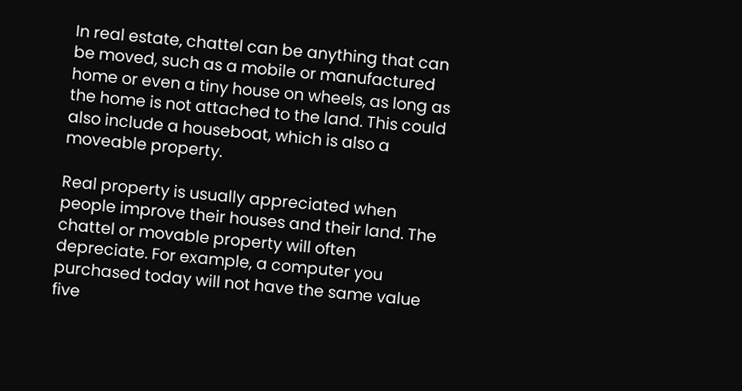In real estate, chattel can be anything that can be moved, such as a mobile or manufactured home or even a tiny house on wheels, as long as the home is not attached to the land. This could also include a houseboat, which is also a moveable property.

Real property is usually appreciated when people improve their houses and their land. The chattel or movable property will often depreciate. For example, a computer you purchased today will not have the same value five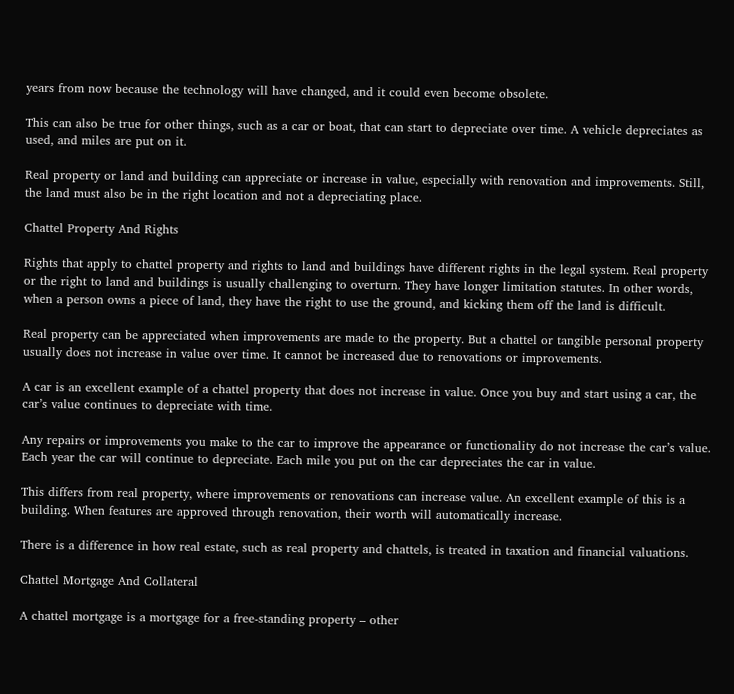years from now because the technology will have changed, and it could even become obsolete.

This can also be true for other things, such as a car or boat, that can start to depreciate over time. A vehicle depreciates as used, and miles are put on it.

Real property or land and building can appreciate or increase in value, especially with renovation and improvements. Still, the land must also be in the right location and not a depreciating place.

Chattel Property And Rights

Rights that apply to chattel property and rights to land and buildings have different rights in the legal system. Real property or the right to land and buildings is usually challenging to overturn. They have longer limitation statutes. In other words, when a person owns a piece of land, they have the right to use the ground, and kicking them off the land is difficult.

Real property can be appreciated when improvements are made to the property. But a chattel or tangible personal property usually does not increase in value over time. It cannot be increased due to renovations or improvements.

A car is an excellent example of a chattel property that does not increase in value. Once you buy and start using a car, the car’s value continues to depreciate with time.

Any repairs or improvements you make to the car to improve the appearance or functionality do not increase the car’s value. Each year the car will continue to depreciate. Each mile you put on the car depreciates the car in value.

This differs from real property, where improvements or renovations can increase value. An excellent example of this is a building. When features are approved through renovation, their worth will automatically increase.

There is a difference in how real estate, such as real property and chattels, is treated in taxation and financial valuations.

Chattel Mortgage And Collateral

A chattel mortgage is a mortgage for a free-standing property – other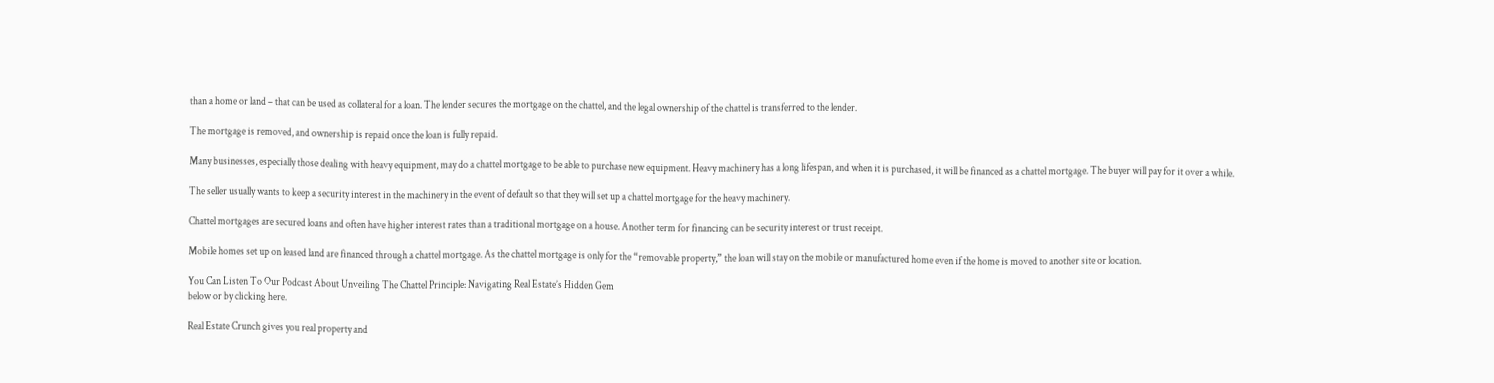than a home or land – that can be used as collateral for a loan. The lender secures the mortgage on the chattel, and the legal ownership of the chattel is transferred to the lender.

The mortgage is removed, and ownership is repaid once the loan is fully repaid.

Many businesses, especially those dealing with heavy equipment, may do a chattel mortgage to be able to purchase new equipment. Heavy machinery has a long lifespan, and when it is purchased, it will be financed as a chattel mortgage. The buyer will pay for it over a while.

The seller usually wants to keep a security interest in the machinery in the event of default so that they will set up a chattel mortgage for the heavy machinery.

Chattel mortgages are secured loans and often have higher interest rates than a traditional mortgage on a house. Another term for financing can be security interest or trust receipt.

Mobile homes set up on leased land are financed through a chattel mortgage. As the chattel mortgage is only for the “removable property,” the loan will stay on the mobile or manufactured home even if the home is moved to another site or location.

You Can Listen To Our Podcast About Unveiling The Chattel Principle: Navigating Real Estate’s Hidden Gem
below or by clicking here.

Real Estate Crunch gives you real property and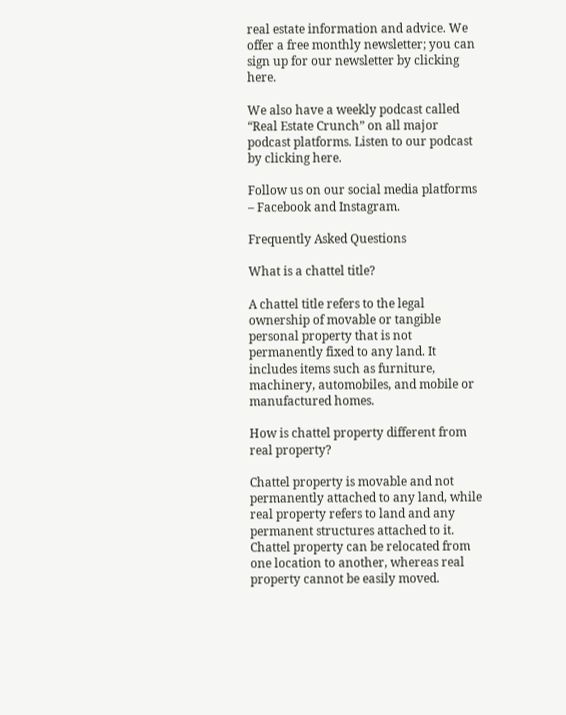real estate information and advice. We offer a free monthly newsletter; you can sign up for our newsletter by clicking here.

We also have a weekly podcast called “Real Estate Crunch” on all major podcast platforms. Listen to our podcast by clicking here.

Follow us on our social media platforms – Facebook and Instagram.

Frequently Asked Questions

What is a chattel title?

A chattel title refers to the legal ownership of movable or tangible personal property that is not permanently fixed to any land. It includes items such as furniture, machinery, automobiles, and mobile or manufactured homes.

How is chattel property different from real property?

Chattel property is movable and not permanently attached to any land, while real property refers to land and any permanent structures attached to it. Chattel property can be relocated from one location to another, whereas real property cannot be easily moved.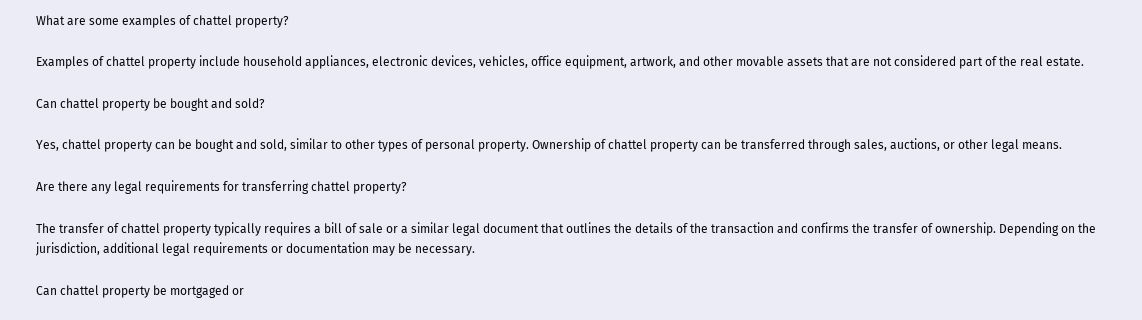What are some examples of chattel property?

Examples of chattel property include household appliances, electronic devices, vehicles, office equipment, artwork, and other movable assets that are not considered part of the real estate.

Can chattel property be bought and sold?

Yes, chattel property can be bought and sold, similar to other types of personal property. Ownership of chattel property can be transferred through sales, auctions, or other legal means.

Are there any legal requirements for transferring chattel property?

The transfer of chattel property typically requires a bill of sale or a similar legal document that outlines the details of the transaction and confirms the transfer of ownership. Depending on the jurisdiction, additional legal requirements or documentation may be necessary.

Can chattel property be mortgaged or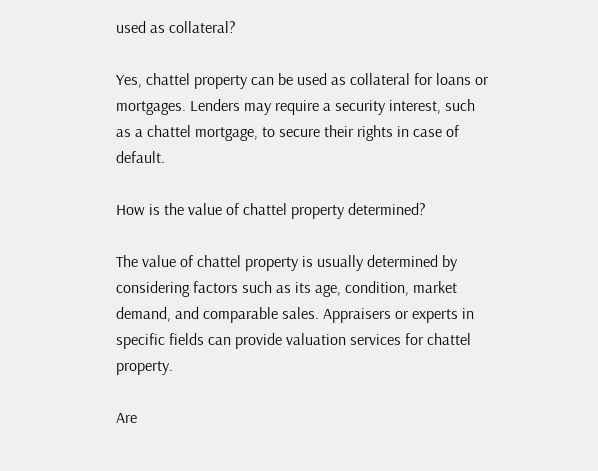used as collateral?

Yes, chattel property can be used as collateral for loans or mortgages. Lenders may require a security interest, such as a chattel mortgage, to secure their rights in case of default.

How is the value of chattel property determined?

The value of chattel property is usually determined by considering factors such as its age, condition, market demand, and comparable sales. Appraisers or experts in specific fields can provide valuation services for chattel property.

Are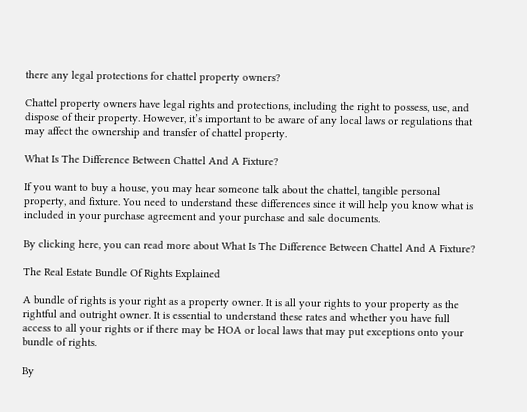there any legal protections for chattel property owners?

Chattel property owners have legal rights and protections, including the right to possess, use, and dispose of their property. However, it’s important to be aware of any local laws or regulations that may affect the ownership and transfer of chattel property.

What Is The Difference Between Chattel And A Fixture?

If you want to buy a house, you may hear someone talk about the chattel, tangible personal property, and fixture. You need to understand these differences since it will help you know what is included in your purchase agreement and your purchase and sale documents.

By clicking here, you can read more about What Is The Difference Between Chattel And A Fixture?

The Real Estate Bundle Of Rights Explained

A bundle of rights is your right as a property owner. It is all your rights to your property as the rightful and outright owner. It is essential to understand these rates and whether you have full access to all your rights or if there may be HOA or local laws that may put exceptions onto your bundle of rights.

By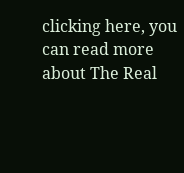clicking here, you can read more about The Real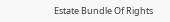Estate Bundle Of Rights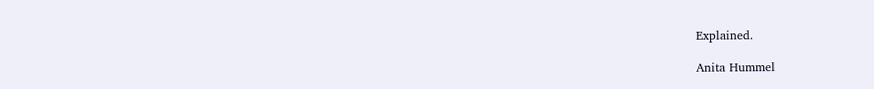Explained.

Anita Hummel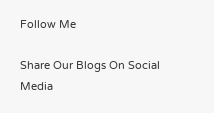Follow Me

Share Our Blogs On Social Media